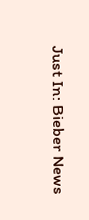Just In: Bieber News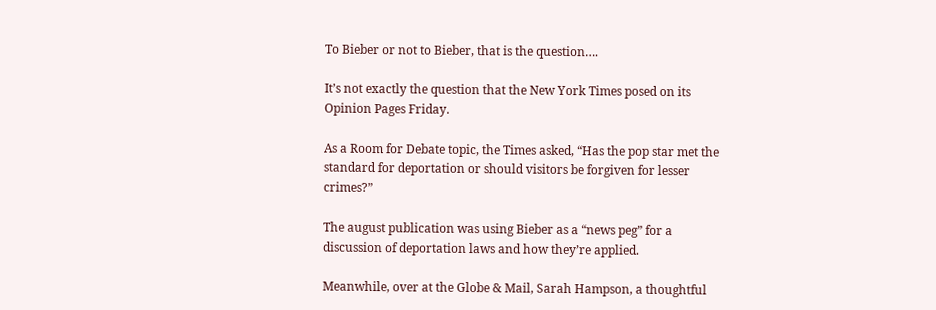To Bieber or not to Bieber, that is the question….

It’s not exactly the question that the New York Times posed on its Opinion Pages Friday.

As a Room for Debate topic, the Times asked, “Has the pop star met the standard for deportation or should visitors be forgiven for lesser crimes?”

The august publication was using Bieber as a “news peg” for a discussion of deportation laws and how they’re applied.

Meanwhile, over at the Globe & Mail, Sarah Hampson, a thoughtful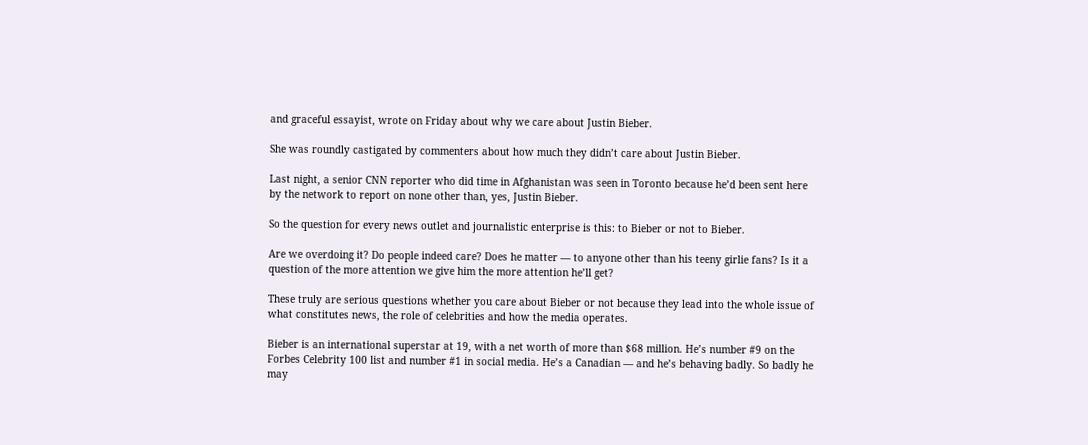and graceful essayist, wrote on Friday about why we care about Justin Bieber.

She was roundly castigated by commenters about how much they didn’t care about Justin Bieber.

Last night, a senior CNN reporter who did time in Afghanistan was seen in Toronto because he’d been sent here by the network to report on none other than, yes, Justin Bieber.

So the question for every news outlet and journalistic enterprise is this: to Bieber or not to Bieber.

Are we overdoing it? Do people indeed care? Does he matter — to anyone other than his teeny girlie fans? Is it a question of the more attention we give him the more attention he’ll get?

These truly are serious questions whether you care about Bieber or not because they lead into the whole issue of what constitutes news, the role of celebrities and how the media operates.

Bieber is an international superstar at 19, with a net worth of more than $68 million. He’s number #9 on the Forbes Celebrity 100 list and number #1 in social media. He’s a Canadian — and he’s behaving badly. So badly he may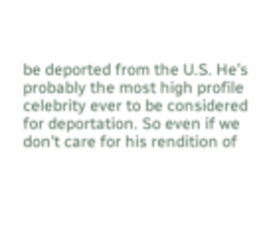be deported from the U.S. He’s probably the most high profile celebrity ever to be considered for deportation. So even if we don’t care for his rendition of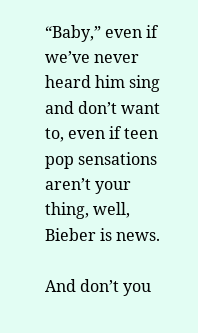“Baby,” even if we’ve never heard him sing and don’t want to, even if teen pop sensations aren’t your thing, well, Bieber is news.

And don’t you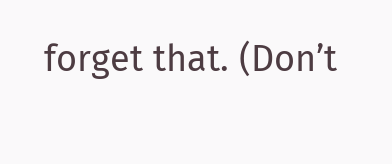forget that. (Don’t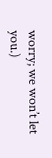worry; we won’t let you.)